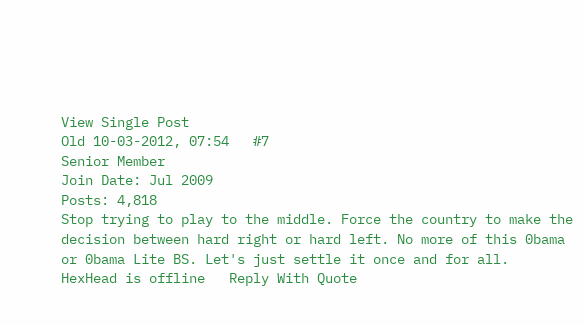View Single Post
Old 10-03-2012, 07:54   #7
Senior Member
Join Date: Jul 2009
Posts: 4,818
Stop trying to play to the middle. Force the country to make the decision between hard right or hard left. No more of this 0bama or 0bama Lite BS. Let's just settle it once and for all.
HexHead is offline   Reply With Quote